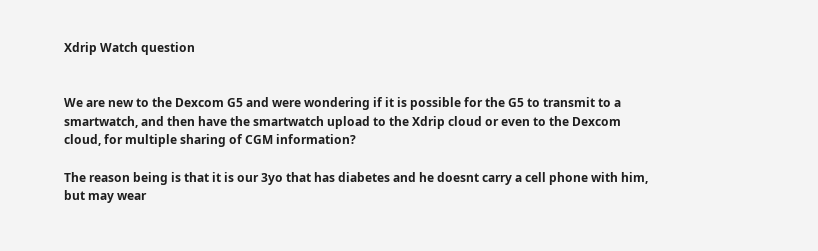Xdrip Watch question


We are new to the Dexcom G5 and were wondering if it is possible for the G5 to transmit to a smartwatch, and then have the smartwatch upload to the Xdrip cloud or even to the Dexcom cloud, for multiple sharing of CGM information?

The reason being is that it is our 3yo that has diabetes and he doesnt carry a cell phone with him, but may wear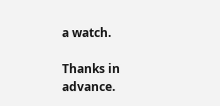a watch.

Thanks in advance.